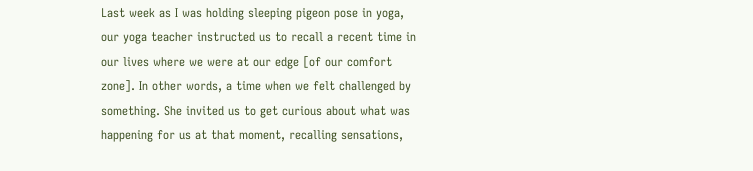Last week as I was holding sleeping pigeon pose in yoga, our yoga teacher instructed us to recall a recent time in our lives where we were at our edge [of our comfort zone]. In other words, a time when we felt challenged by something. She invited us to get curious about what was happening for us at that moment, recalling sensations,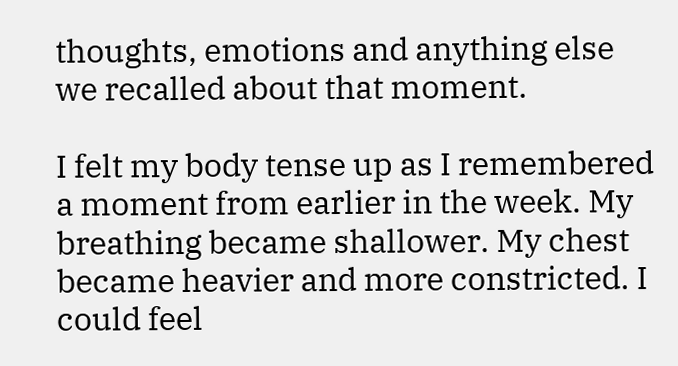thoughts, emotions and anything else we recalled about that moment.

I felt my body tense up as I remembered a moment from earlier in the week. My breathing became shallower. My chest became heavier and more constricted. I could feel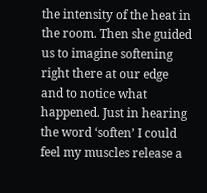the intensity of the heat in the room. Then she guided us to imagine softening right there at our edge and to notice what happened. Just in hearing the word ‘soften’ I could feel my muscles release a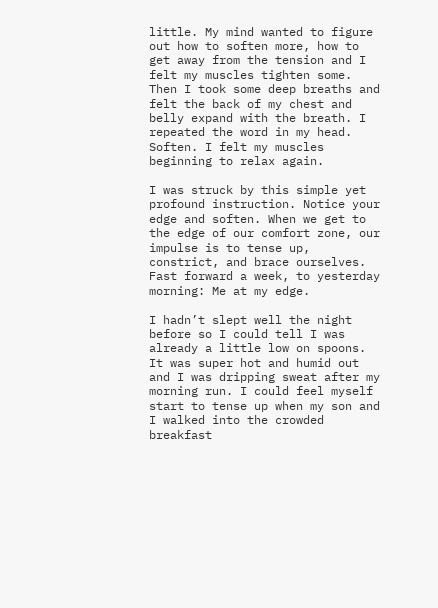little. My mind wanted to figure out how to soften more, how to get away from the tension and I felt my muscles tighten some. Then I took some deep breaths and felt the back of my chest and belly expand with the breath. I repeated the word in my head. Soften. I felt my muscles beginning to relax again.

I was struck by this simple yet profound instruction. Notice your edge and soften. When we get to the edge of our comfort zone, our impulse is to tense up, constrict, and brace ourselves. Fast forward a week, to yesterday morning: Me at my edge.

I hadn’t slept well the night before so I could tell I was already a little low on spoons. It was super hot and humid out and I was dripping sweat after my morning run. I could feel myself start to tense up when my son and I walked into the crowded breakfast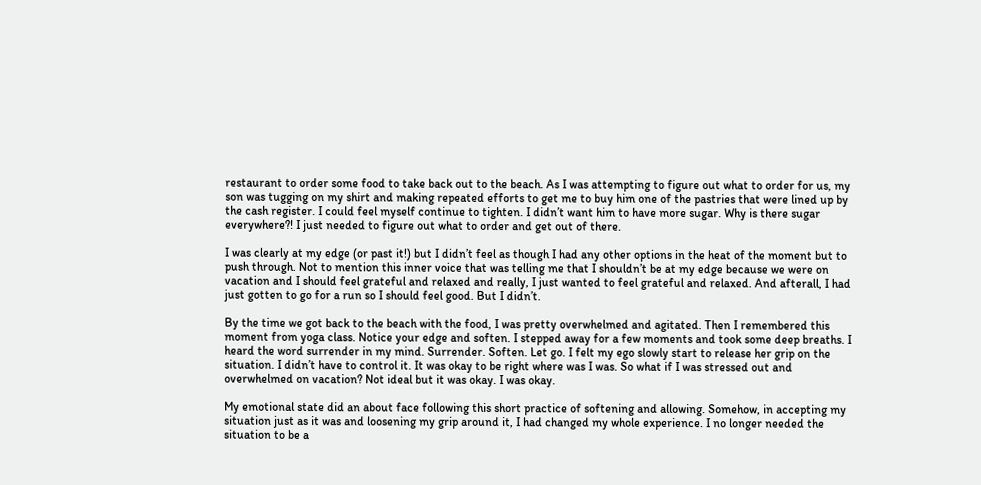restaurant to order some food to take back out to the beach. As I was attempting to figure out what to order for us, my son was tugging on my shirt and making repeated efforts to get me to buy him one of the pastries that were lined up by the cash register. I could feel myself continue to tighten. I didn’t want him to have more sugar. Why is there sugar everywhere?! I just needed to figure out what to order and get out of there.

I was clearly at my edge (or past it!) but I didn’t feel as though I had any other options in the heat of the moment but to push through. Not to mention this inner voice that was telling me that I shouldn’t be at my edge because we were on vacation and I should feel grateful and relaxed and really, I just wanted to feel grateful and relaxed. And afterall, I had just gotten to go for a run so I should feel good. But I didn’t.

By the time we got back to the beach with the food, I was pretty overwhelmed and agitated. Then I remembered this moment from yoga class. Notice your edge and soften. I stepped away for a few moments and took some deep breaths. I heard the word surrender in my mind. Surrender. Soften. Let go. I felt my ego slowly start to release her grip on the situation. I didn’t have to control it. It was okay to be right where was I was. So what if I was stressed out and overwhelmed on vacation? Not ideal but it was okay. I was okay.

My emotional state did an about face following this short practice of softening and allowing. Somehow, in accepting my situation just as it was and loosening my grip around it, I had changed my whole experience. I no longer needed the situation to be a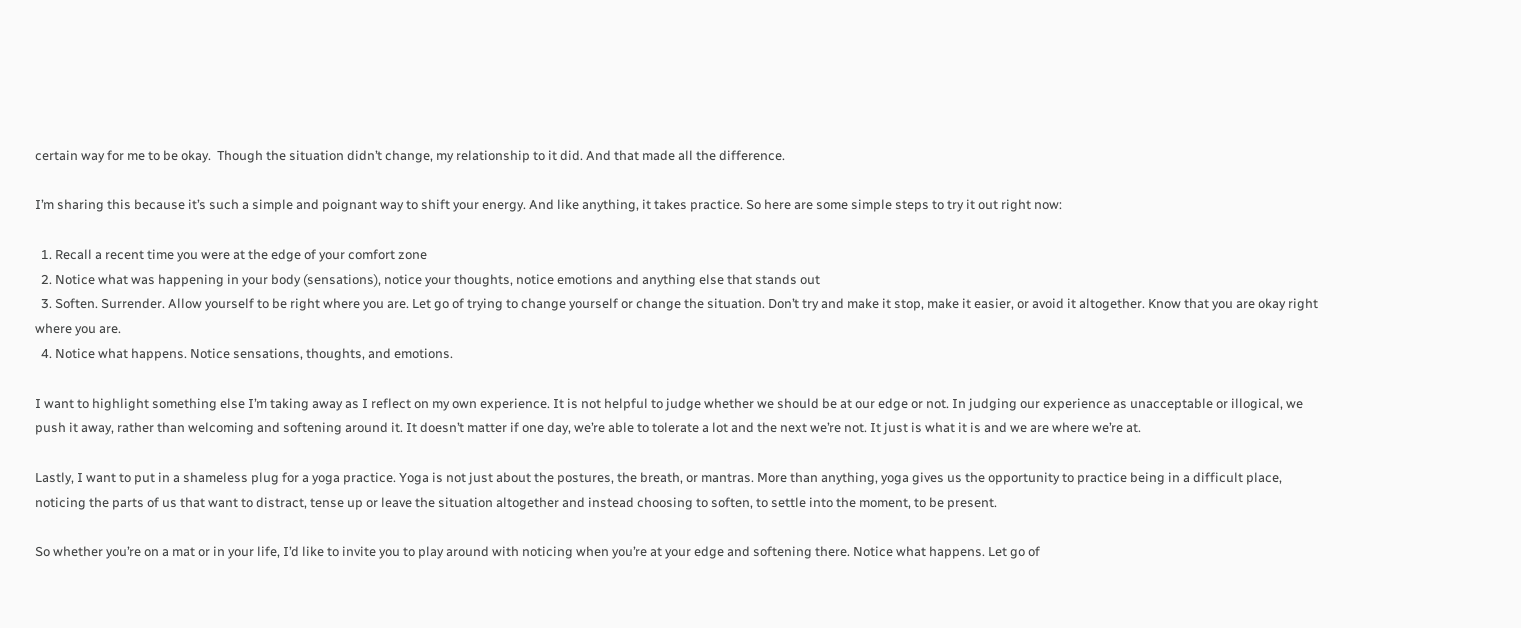certain way for me to be okay.  Though the situation didn’t change, my relationship to it did. And that made all the difference.

I’m sharing this because it’s such a simple and poignant way to shift your energy. And like anything, it takes practice. So here are some simple steps to try it out right now:

  1. Recall a recent time you were at the edge of your comfort zone
  2. Notice what was happening in your body (sensations), notice your thoughts, notice emotions and anything else that stands out
  3. Soften. Surrender. Allow yourself to be right where you are. Let go of trying to change yourself or change the situation. Don’t try and make it stop, make it easier, or avoid it altogether. Know that you are okay right where you are.
  4. Notice what happens. Notice sensations, thoughts, and emotions.

I want to highlight something else I’m taking away as I reflect on my own experience. It is not helpful to judge whether we should be at our edge or not. In judging our experience as unacceptable or illogical, we push it away, rather than welcoming and softening around it. It doesn’t matter if one day, we’re able to tolerate a lot and the next we’re not. It just is what it is and we are where we’re at.

Lastly, I want to put in a shameless plug for a yoga practice. Yoga is not just about the postures, the breath, or mantras. More than anything, yoga gives us the opportunity to practice being in a difficult place, noticing the parts of us that want to distract, tense up or leave the situation altogether and instead choosing to soften, to settle into the moment, to be present.

So whether you’re on a mat or in your life, I’d like to invite you to play around with noticing when you’re at your edge and softening there. Notice what happens. Let go of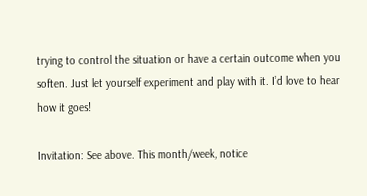trying to control the situation or have a certain outcome when you soften. Just let yourself experiment and play with it. I’d love to hear how it goes!

Invitation: See above. This month/week, notice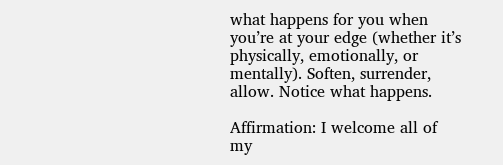what happens for you when you’re at your edge (whether it’s physically, emotionally, or mentally). Soften, surrender, allow. Notice what happens.

Affirmation: I welcome all of my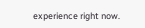experience right now.